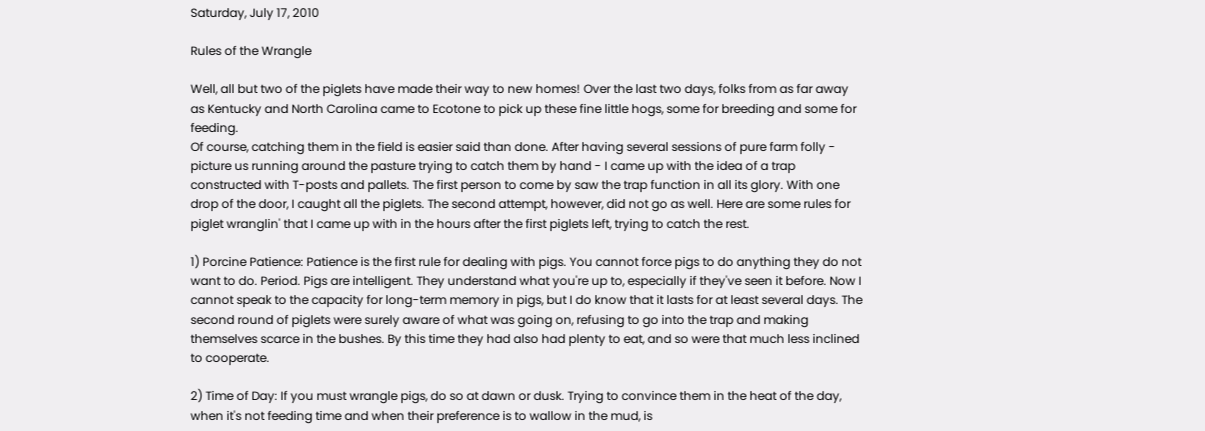Saturday, July 17, 2010

Rules of the Wrangle

Well, all but two of the piglets have made their way to new homes! Over the last two days, folks from as far away as Kentucky and North Carolina came to Ecotone to pick up these fine little hogs, some for breeding and some for feeding.
Of course, catching them in the field is easier said than done. After having several sessions of pure farm folly - picture us running around the pasture trying to catch them by hand - I came up with the idea of a trap constructed with T-posts and pallets. The first person to come by saw the trap function in all its glory. With one drop of the door, I caught all the piglets. The second attempt, however, did not go as well. Here are some rules for piglet wranglin' that I came up with in the hours after the first piglets left, trying to catch the rest.

1) Porcine Patience: Patience is the first rule for dealing with pigs. You cannot force pigs to do anything they do not want to do. Period. Pigs are intelligent. They understand what you're up to, especially if they've seen it before. Now I cannot speak to the capacity for long-term memory in pigs, but I do know that it lasts for at least several days. The second round of piglets were surely aware of what was going on, refusing to go into the trap and making themselves scarce in the bushes. By this time they had also had plenty to eat, and so were that much less inclined to cooperate.

2) Time of Day: If you must wrangle pigs, do so at dawn or dusk. Trying to convince them in the heat of the day, when it's not feeding time and when their preference is to wallow in the mud, is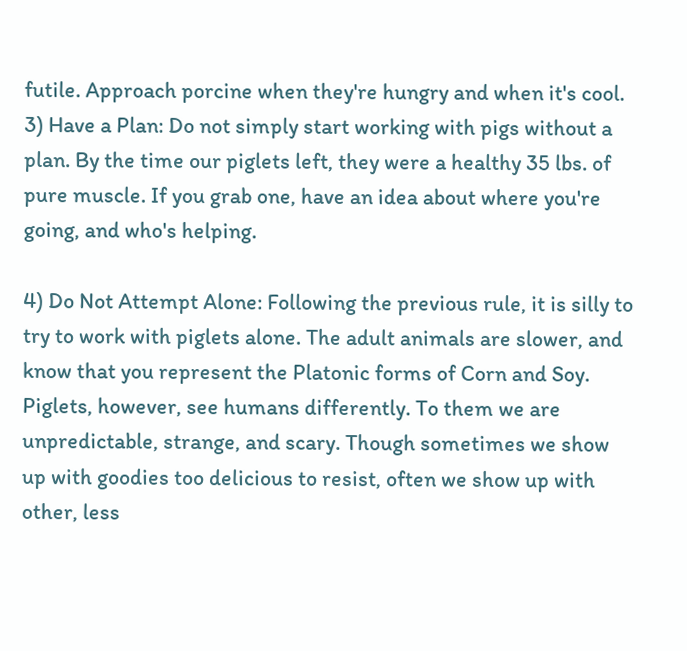futile. Approach porcine when they're hungry and when it's cool.
3) Have a Plan: Do not simply start working with pigs without a plan. By the time our piglets left, they were a healthy 35 lbs. of pure muscle. If you grab one, have an idea about where you're going, and who's helping.

4) Do Not Attempt Alone: Following the previous rule, it is silly to try to work with piglets alone. The adult animals are slower, and know that you represent the Platonic forms of Corn and Soy. Piglets, however, see humans differently. To them we are unpredictable, strange, and scary. Though sometimes we show up with goodies too delicious to resist, often we show up with other, less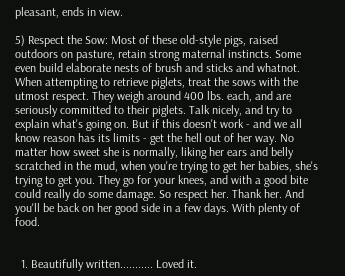pleasant, ends in view.

5) Respect the Sow: Most of these old-style pigs, raised outdoors on pasture, retain strong maternal instincts. Some even build elaborate nests of brush and sticks and whatnot. When attempting to retrieve piglets, treat the sows with the utmost respect. They weigh around 400 lbs. each, and are seriously committed to their piglets. Talk nicely, and try to explain what's going on. But if this doesn't work - and we all know reason has its limits - get the hell out of her way. No matter how sweet she is normally, liking her ears and belly scratched in the mud, when you're trying to get her babies, she's trying to get you. They go for your knees, and with a good bite could really do some damage. So respect her. Thank her. And you'll be back on her good side in a few days. With plenty of food.


  1. Beautifully written........... Loved it.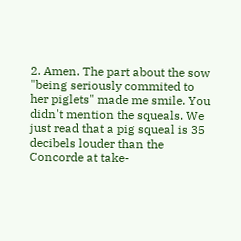2. Amen. The part about the sow "being seriously commited to her piglets" made me smile. You didn't mention the squeals. We just read that a pig squeal is 35 decibels louder than the Concorde at take-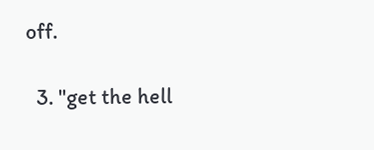off.

  3. "get the hell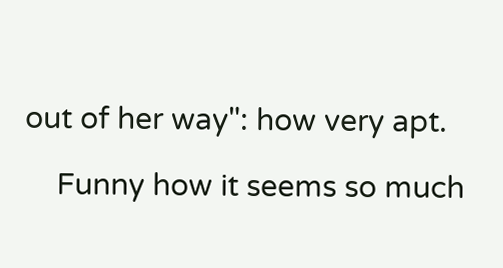out of her way": how very apt.

    Funny how it seems so much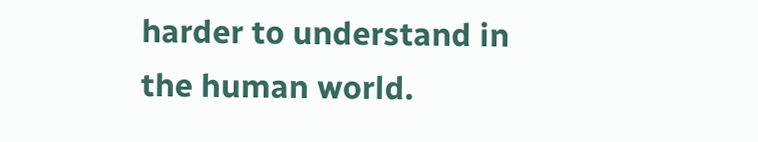harder to understand in the human world.